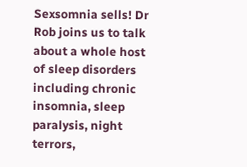Sexsomnia sells! Dr Rob joins us to talk about a whole host of sleep disorders including chronic insomnia, sleep paralysis, night terrors,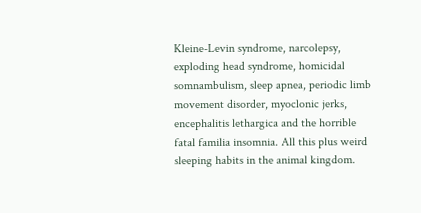Kleine-Levin syndrome, narcolepsy, exploding head syndrome, homicidal somnambulism, sleep apnea, periodic limb movement disorder, myoclonic jerks, encephalitis lethargica and the horrible fatal familia insomnia. All this plus weird sleeping habits in the animal kingdom.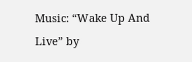Music: “Wake Up And Live” by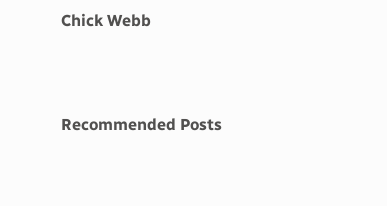Chick Webb




Recommended Posts